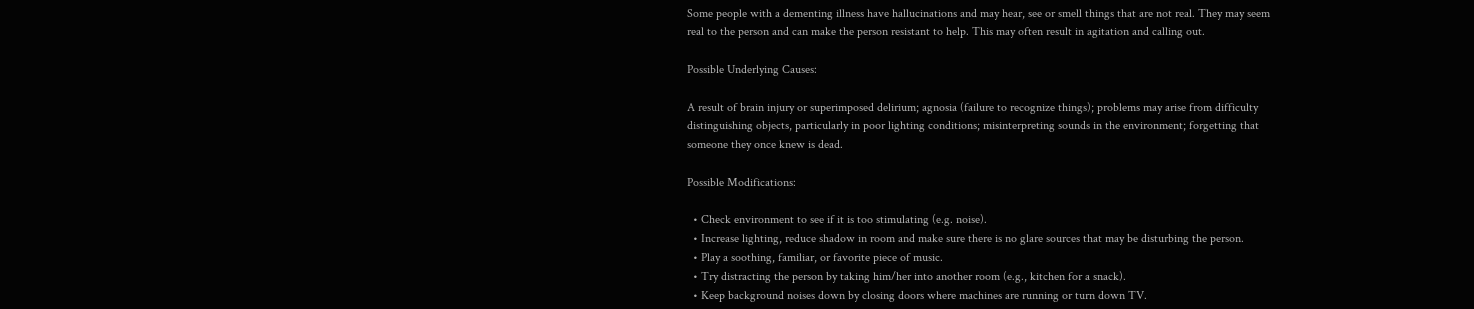Some people with a dementing illness have hallucinations and may hear, see or smell things that are not real. They may seem real to the person and can make the person resistant to help. This may often result in agitation and calling out.

Possible Underlying Causes:

A result of brain injury or superimposed delirium; agnosia (failure to recognize things); problems may arise from difficulty distinguishing objects, particularly in poor lighting conditions; misinterpreting sounds in the environment; forgetting that someone they once knew is dead.

Possible Modifications:

  • Check environment to see if it is too stimulating (e.g. noise).
  • Increase lighting, reduce shadow in room and make sure there is no glare sources that may be disturbing the person.
  • Play a soothing, familiar, or favorite piece of music.
  • Try distracting the person by taking him/her into another room (e.g., kitchen for a snack).
  • Keep background noises down by closing doors where machines are running or turn down TV.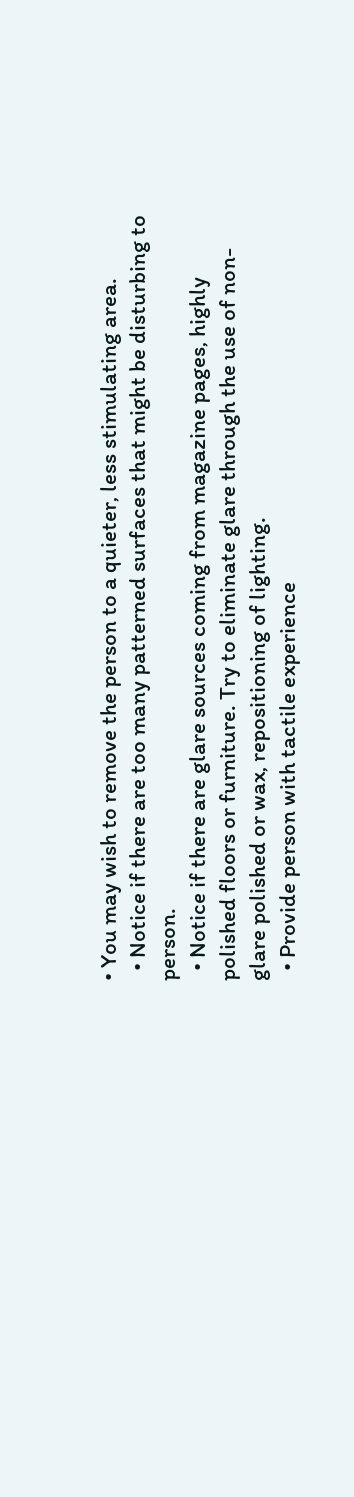• You may wish to remove the person to a quieter, less stimulating area.
  • Notice if there are too many patterned surfaces that might be disturbing to person.
  • Notice if there are glare sources coming from magazine pages, highly polished floors or furniture. Try to eliminate glare through the use of non-glare polished or wax, repositioning of lighting.
  • Provide person with tactile experience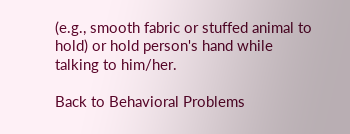(e.g., smooth fabric or stuffed animal to hold) or hold person's hand while talking to him/her.

Back to Behavioral Problems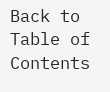Back to Table of Contents